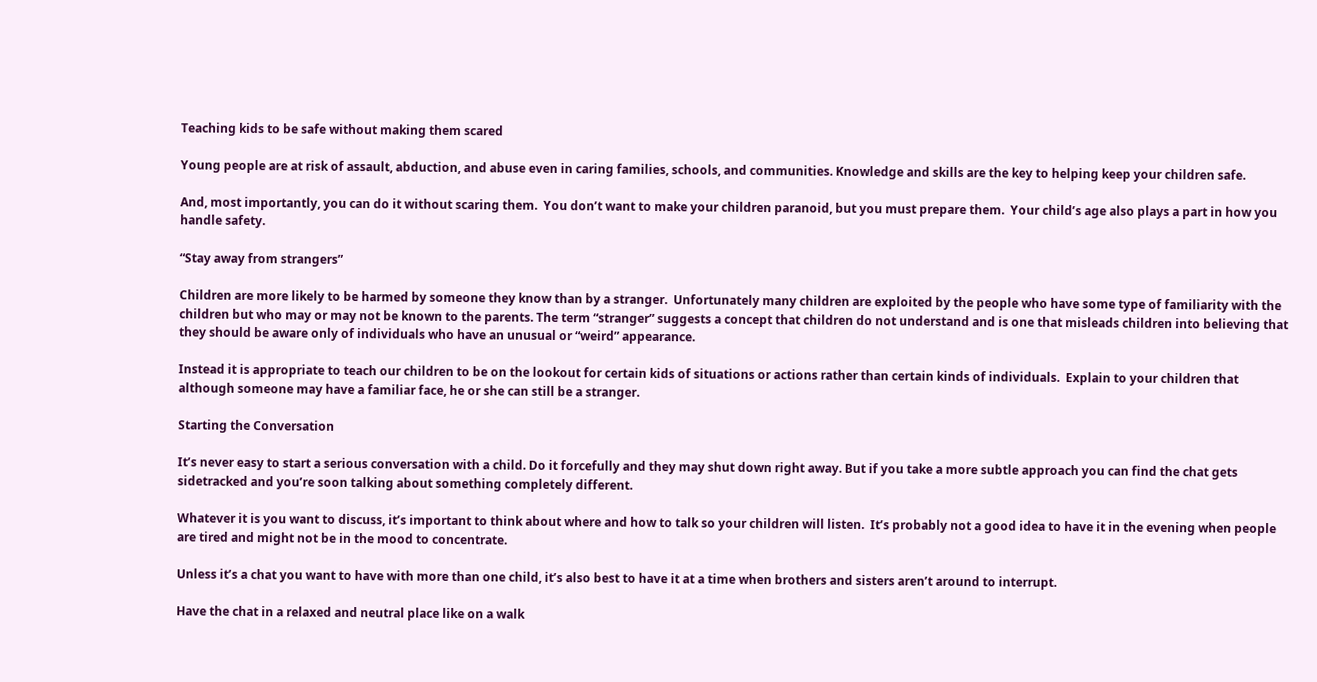Teaching kids to be safe without making them scared

Young people are at risk of assault, abduction, and abuse even in caring families, schools, and communities. Knowledge and skills are the key to helping keep your children safe.

And, most importantly, you can do it without scaring them.  You don’t want to make your children paranoid, but you must prepare them.  Your child’s age also plays a part in how you handle safety.

“Stay away from strangers”

Children are more likely to be harmed by someone they know than by a stranger.  Unfortunately many children are exploited by the people who have some type of familiarity with the children but who may or may not be known to the parents. The term “stranger” suggests a concept that children do not understand and is one that misleads children into believing that they should be aware only of individuals who have an unusual or “weird” appearance.

Instead it is appropriate to teach our children to be on the lookout for certain kids of situations or actions rather than certain kinds of individuals.  Explain to your children that although someone may have a familiar face, he or she can still be a stranger.

Starting the Conversation

It’s never easy to start a serious conversation with a child. Do it forcefully and they may shut down right away. But if you take a more subtle approach you can find the chat gets sidetracked and you’re soon talking about something completely different.

Whatever it is you want to discuss, it’s important to think about where and how to talk so your children will listen.  It’s probably not a good idea to have it in the evening when people are tired and might not be in the mood to concentrate.

Unless it’s a chat you want to have with more than one child, it’s also best to have it at a time when brothers and sisters aren’t around to interrupt.

Have the chat in a relaxed and neutral place like on a walk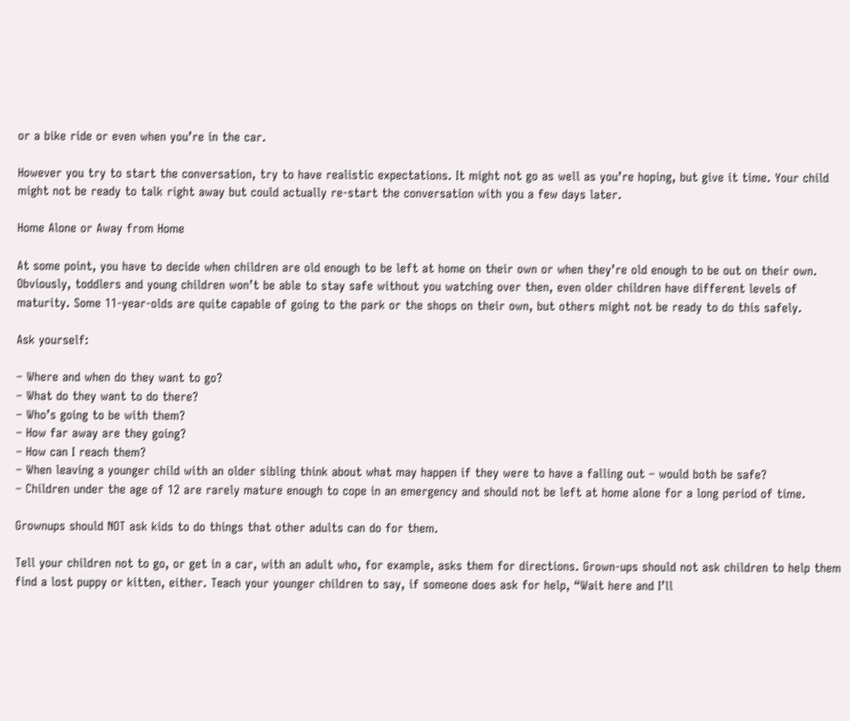or a bike ride or even when you’re in the car.

However you try to start the conversation, try to have realistic expectations. It might not go as well as you’re hoping, but give it time. Your child might not be ready to talk right away but could actually re-start the conversation with you a few days later.

Home Alone or Away from Home

At some point, you have to decide when children are old enough to be left at home on their own or when they’re old enough to be out on their own. Obviously, toddlers and young children won’t be able to stay safe without you watching over then, even older children have different levels of maturity. Some 11-year-olds are quite capable of going to the park or the shops on their own, but others might not be ready to do this safely.

Ask yourself:

– Where and when do they want to go?
– What do they want to do there?
– Who’s going to be with them?
– How far away are they going?
– How can I reach them?
– When leaving a younger child with an older sibling think about what may happen if they were to have a falling out – would both be safe?
– Children under the age of 12 are rarely mature enough to cope in an emergency and should not be left at home alone for a long period of time.

Grownups should NOT ask kids to do things that other adults can do for them.

Tell your children not to go, or get in a car, with an adult who, for example, asks them for directions. Grown-ups should not ask children to help them find a lost puppy or kitten, either. Teach your younger children to say, if someone does ask for help, “Wait here and I’ll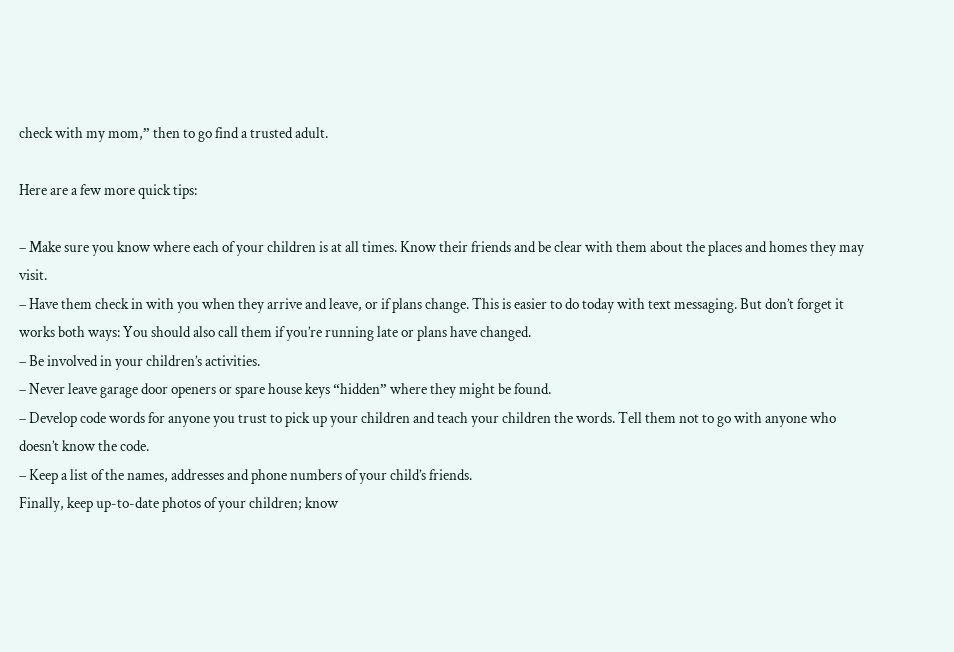check with my mom,” then to go find a trusted adult.

Here are a few more quick tips:

– Make sure you know where each of your children is at all times. Know their friends and be clear with them about the places and homes they may visit.
– Have them check in with you when they arrive and leave, or if plans change. This is easier to do today with text messaging. But don’t forget it works both ways: You should also call them if you’re running late or plans have changed.
– Be involved in your children’s activities.
– Never leave garage door openers or spare house keys “hidden” where they might be found.
– Develop code words for anyone you trust to pick up your children and teach your children the words. Tell them not to go with anyone who doesn’t know the code.
– Keep a list of the names, addresses and phone numbers of your child’s friends.
Finally, keep up-to-date photos of your children; know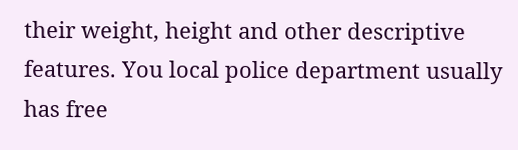their weight, height and other descriptive features. You local police department usually has free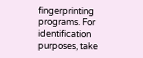fingerprinting programs. For identification purposes, take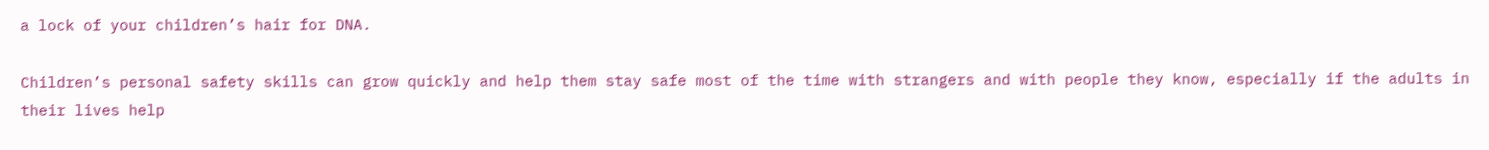a lock of your children’s hair for DNA.

Children’s personal safety skills can grow quickly and help them stay safe most of the time with strangers and with people they know, especially if the adults in their lives help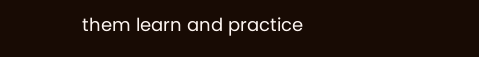them learn and practice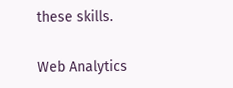these skills.

Web Analytics